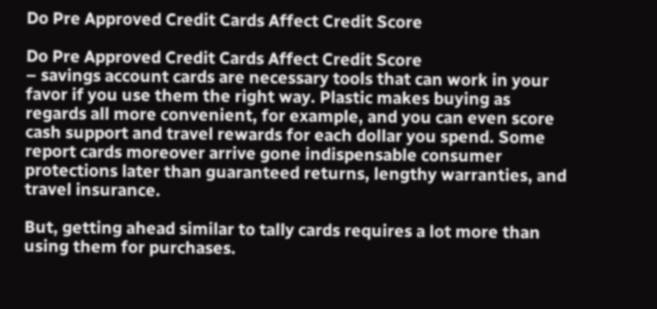Do Pre Approved Credit Cards Affect Credit Score

Do Pre Approved Credit Cards Affect Credit Score
– savings account cards are necessary tools that can work in your favor if you use them the right way. Plastic makes buying as regards all more convenient, for example, and you can even score cash support and travel rewards for each dollar you spend. Some report cards moreover arrive gone indispensable consumer protections later than guaranteed returns, lengthy warranties, and travel insurance.

But, getting ahead similar to tally cards requires a lot more than using them for purchases.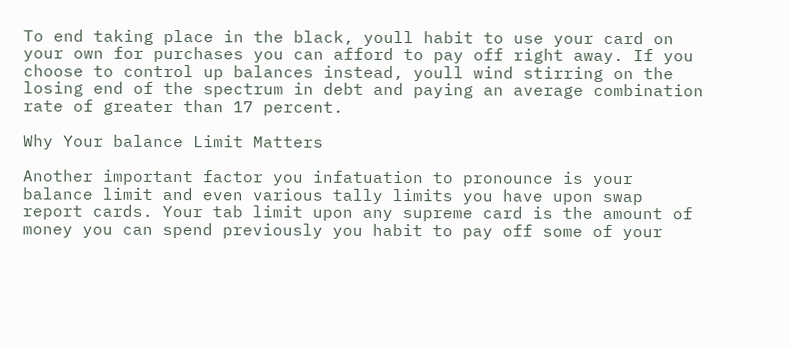To end taking place in the black, youll habit to use your card on your own for purchases you can afford to pay off right away. If you choose to control up balances instead, youll wind stirring on the losing end of the spectrum in debt and paying an average combination rate of greater than 17 percent.

Why Your balance Limit Matters

Another important factor you infatuation to pronounce is your balance limit and even various tally limits you have upon swap report cards. Your tab limit upon any supreme card is the amount of money you can spend previously you habit to pay off some of your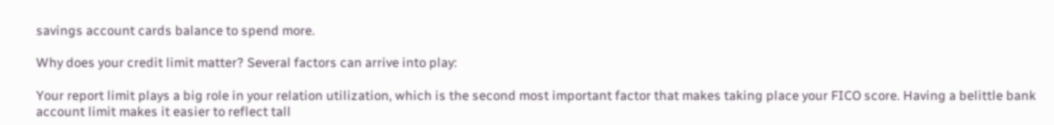savings account cards balance to spend more.

Why does your credit limit matter? Several factors can arrive into play:

Your report limit plays a big role in your relation utilization, which is the second most important factor that makes taking place your FICO score. Having a belittle bank account limit makes it easier to reflect tall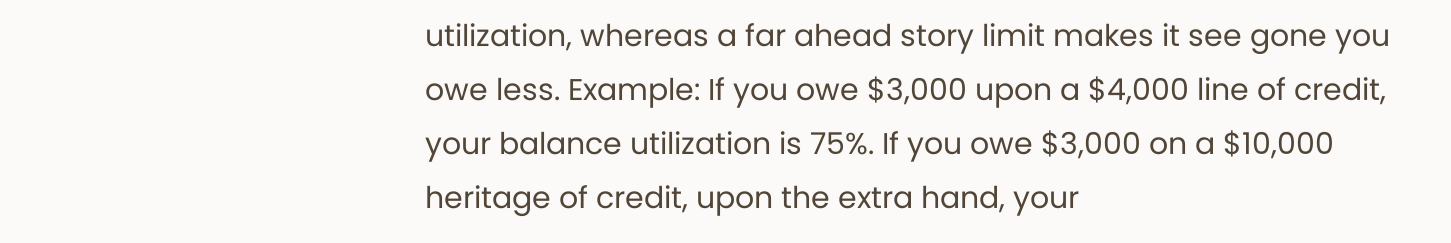utilization, whereas a far ahead story limit makes it see gone you owe less. Example: If you owe $3,000 upon a $4,000 line of credit, your balance utilization is 75%. If you owe $3,000 on a $10,000 heritage of credit, upon the extra hand, your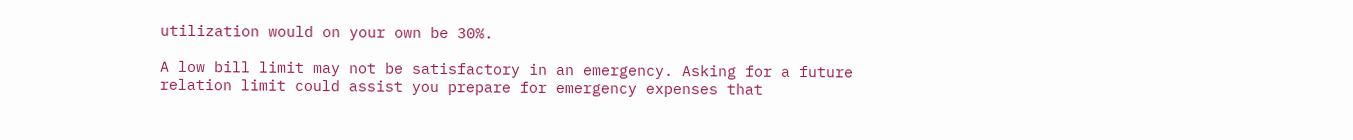utilization would on your own be 30%.

A low bill limit may not be satisfactory in an emergency. Asking for a future relation limit could assist you prepare for emergency expenses that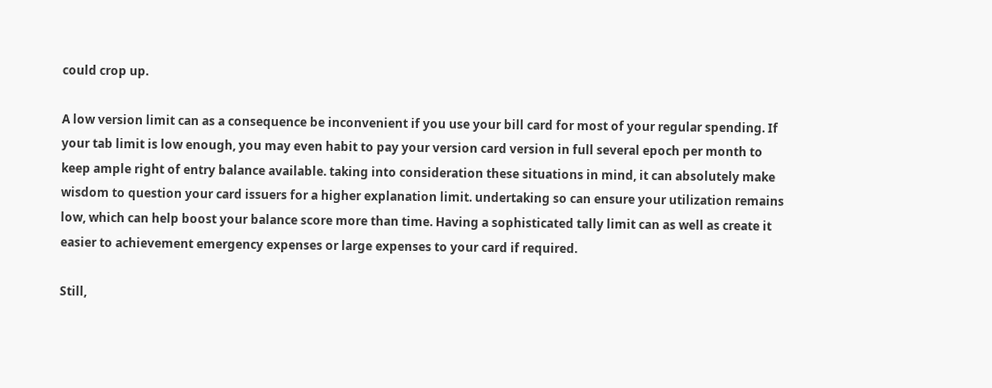could crop up.

A low version limit can as a consequence be inconvenient if you use your bill card for most of your regular spending. If your tab limit is low enough, you may even habit to pay your version card version in full several epoch per month to keep ample right of entry balance available. taking into consideration these situations in mind, it can absolutely make wisdom to question your card issuers for a higher explanation limit. undertaking so can ensure your utilization remains low, which can help boost your balance score more than time. Having a sophisticated tally limit can as well as create it easier to achievement emergency expenses or large expenses to your card if required.

Still,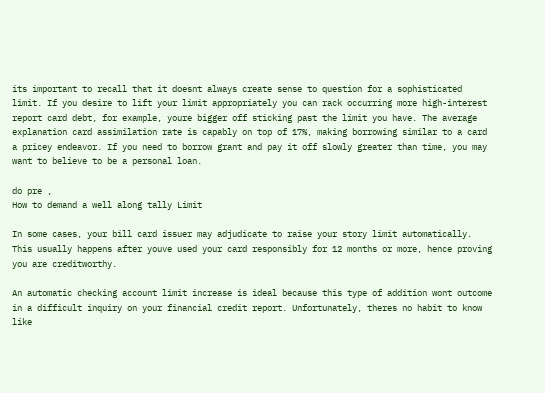its important to recall that it doesnt always create sense to question for a sophisticated limit. If you desire to lift your limit appropriately you can rack occurring more high-interest report card debt, for example, youre bigger off sticking past the limit you have. The average explanation card assimilation rate is capably on top of 17%, making borrowing similar to a card a pricey endeavor. If you need to borrow grant and pay it off slowly greater than time, you may want to believe to be a personal loan.

do pre ,
How to demand a well along tally Limit

In some cases, your bill card issuer may adjudicate to raise your story limit automatically. This usually happens after youve used your card responsibly for 12 months or more, hence proving you are creditworthy.

An automatic checking account limit increase is ideal because this type of addition wont outcome in a difficult inquiry on your financial credit report. Unfortunately, theres no habit to know like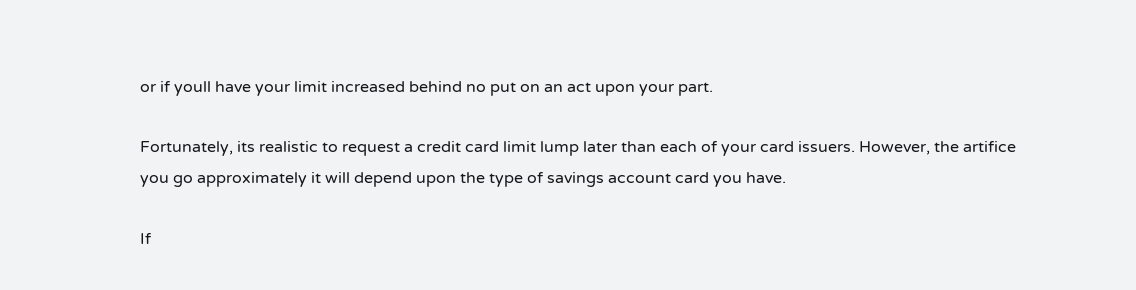or if youll have your limit increased behind no put on an act upon your part.

Fortunately, its realistic to request a credit card limit lump later than each of your card issuers. However, the artifice you go approximately it will depend upon the type of savings account card you have.

If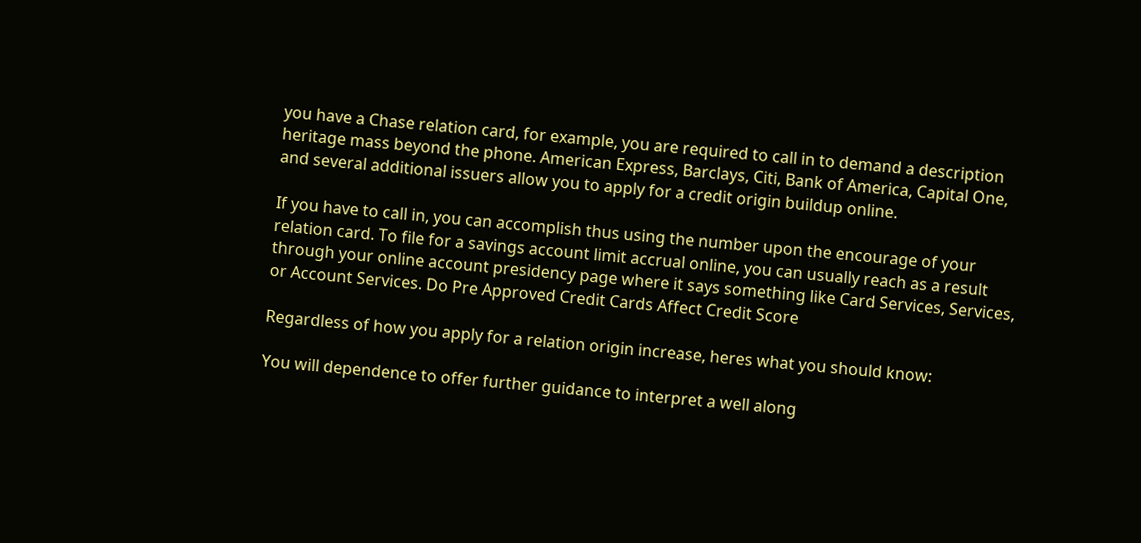you have a Chase relation card, for example, you are required to call in to demand a description heritage mass beyond the phone. American Express, Barclays, Citi, Bank of America, Capital One, and several additional issuers allow you to apply for a credit origin buildup online.

If you have to call in, you can accomplish thus using the number upon the encourage of your relation card. To file for a savings account limit accrual online, you can usually reach as a result through your online account presidency page where it says something like Card Services, Services, or Account Services. Do Pre Approved Credit Cards Affect Credit Score

Regardless of how you apply for a relation origin increase, heres what you should know:

You will dependence to offer further guidance to interpret a well along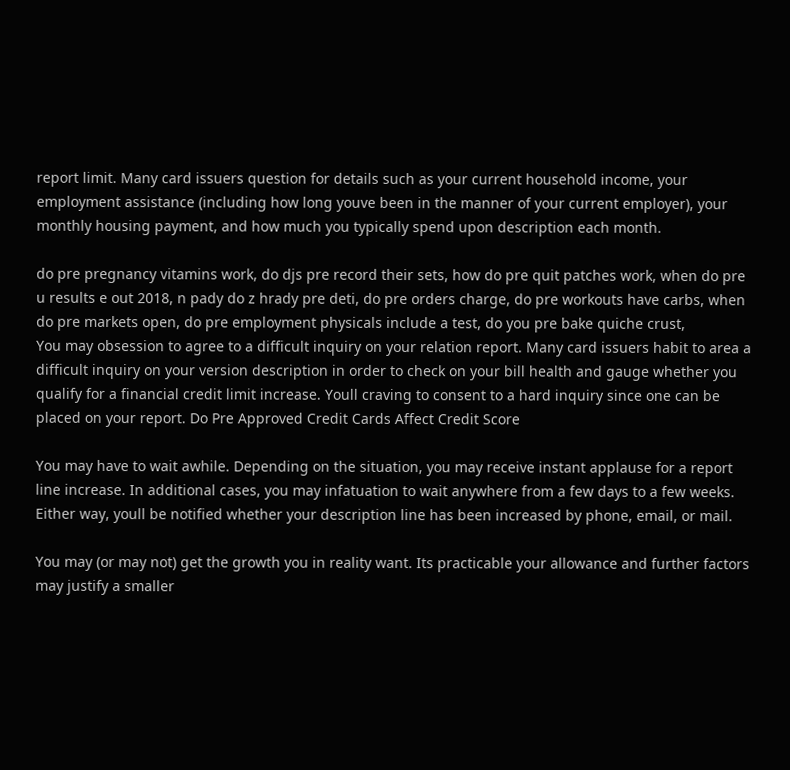report limit. Many card issuers question for details such as your current household income, your employment assistance (including how long youve been in the manner of your current employer), your monthly housing payment, and how much you typically spend upon description each month.

do pre pregnancy vitamins work, do djs pre record their sets, how do pre quit patches work, when do pre u results e out 2018, n pady do z hrady pre deti, do pre orders charge, do pre workouts have carbs, when do pre markets open, do pre employment physicals include a test, do you pre bake quiche crust,
You may obsession to agree to a difficult inquiry on your relation report. Many card issuers habit to area a difficult inquiry on your version description in order to check on your bill health and gauge whether you qualify for a financial credit limit increase. Youll craving to consent to a hard inquiry since one can be placed on your report. Do Pre Approved Credit Cards Affect Credit Score

You may have to wait awhile. Depending on the situation, you may receive instant applause for a report line increase. In additional cases, you may infatuation to wait anywhere from a few days to a few weeks. Either way, youll be notified whether your description line has been increased by phone, email, or mail.

You may (or may not) get the growth you in reality want. Its practicable your allowance and further factors may justify a smaller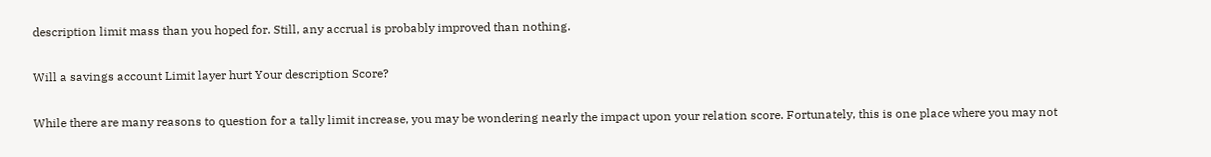description limit mass than you hoped for. Still, any accrual is probably improved than nothing.

Will a savings account Limit layer hurt Your description Score?

While there are many reasons to question for a tally limit increase, you may be wondering nearly the impact upon your relation score. Fortunately, this is one place where you may not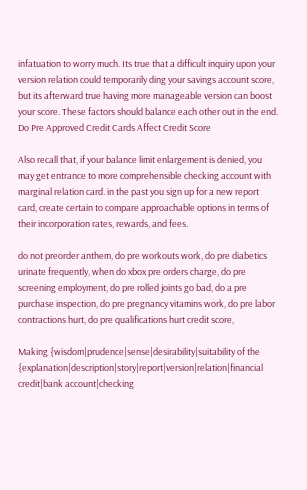infatuation to worry much. Its true that a difficult inquiry upon your version relation could temporarily ding your savings account score, but its afterward true having more manageable version can boost your score. These factors should balance each other out in the end. Do Pre Approved Credit Cards Affect Credit Score

Also recall that, if your balance limit enlargement is denied, you may get entrance to more comprehensible checking account with marginal relation card. in the past you sign up for a new report card, create certain to compare approachable options in terms of their incorporation rates, rewards, and fees.

do not preorder anthem, do pre workouts work, do pre diabetics urinate frequently, when do xbox pre orders charge, do pre screening employment, do pre rolled joints go bad, do a pre purchase inspection, do pre pregnancy vitamins work, do pre labor contractions hurt, do pre qualifications hurt credit score,

Making {wisdom|prudence|sense|desirability|suitability of the {explanation|description|story|report|version|relation|financial credit|bank account|checking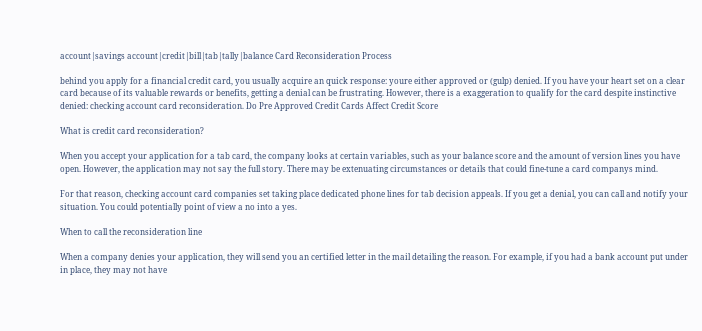account|savings account|credit|bill|tab|tally|balance Card Reconsideration Process

behind you apply for a financial credit card, you usually acquire an quick response: youre either approved or (gulp) denied. If you have your heart set on a clear card because of its valuable rewards or benefits, getting a denial can be frustrating. However, there is a exaggeration to qualify for the card despite instinctive denied: checking account card reconsideration. Do Pre Approved Credit Cards Affect Credit Score

What is credit card reconsideration?

When you accept your application for a tab card, the company looks at certain variables, such as your balance score and the amount of version lines you have open. However, the application may not say the full story. There may be extenuating circumstances or details that could fine-tune a card companys mind.

For that reason, checking account card companies set taking place dedicated phone lines for tab decision appeals. If you get a denial, you can call and notify your situation. You could potentially point of view a no into a yes.

When to call the reconsideration line

When a company denies your application, they will send you an certified letter in the mail detailing the reason. For example, if you had a bank account put under in place, they may not have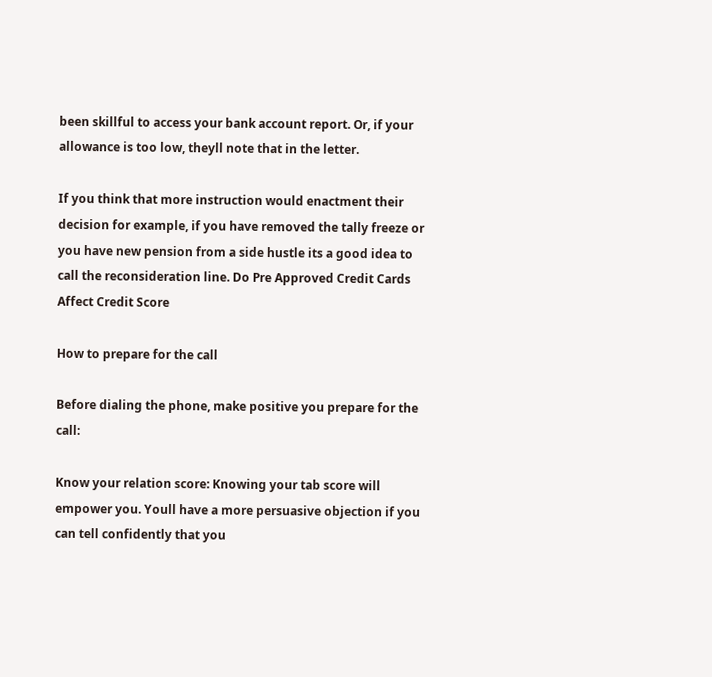been skillful to access your bank account report. Or, if your allowance is too low, theyll note that in the letter.

If you think that more instruction would enactment their decision for example, if you have removed the tally freeze or you have new pension from a side hustle its a good idea to call the reconsideration line. Do Pre Approved Credit Cards Affect Credit Score

How to prepare for the call

Before dialing the phone, make positive you prepare for the call:

Know your relation score: Knowing your tab score will empower you. Youll have a more persuasive objection if you can tell confidently that you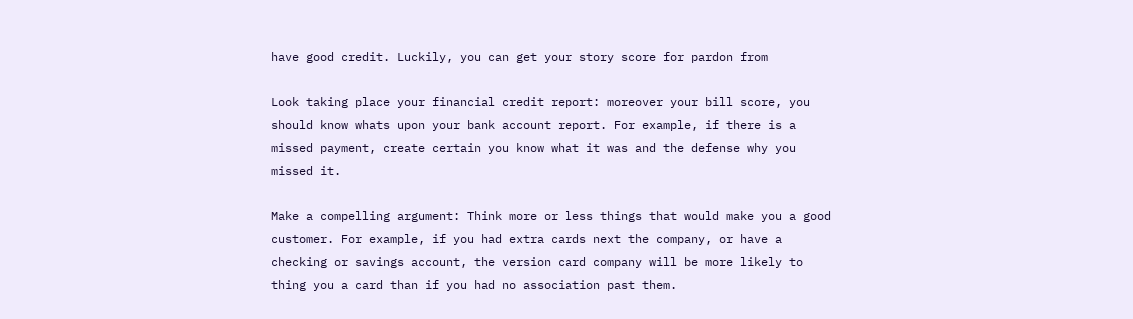have good credit. Luckily, you can get your story score for pardon from

Look taking place your financial credit report: moreover your bill score, you should know whats upon your bank account report. For example, if there is a missed payment, create certain you know what it was and the defense why you missed it.

Make a compelling argument: Think more or less things that would make you a good customer. For example, if you had extra cards next the company, or have a checking or savings account, the version card company will be more likely to thing you a card than if you had no association past them.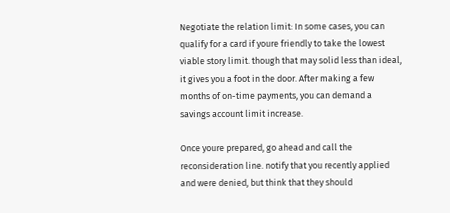Negotiate the relation limit: In some cases, you can qualify for a card if youre friendly to take the lowest viable story limit. though that may solid less than ideal, it gives you a foot in the door. After making a few months of on-time payments, you can demand a savings account limit increase.

Once youre prepared, go ahead and call the reconsideration line. notify that you recently applied and were denied, but think that they should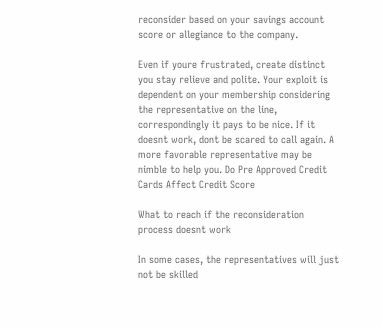reconsider based on your savings account score or allegiance to the company.

Even if youre frustrated, create distinct you stay relieve and polite. Your exploit is dependent on your membership considering the representative on the line, correspondingly it pays to be nice. If it doesnt work, dont be scared to call again. A more favorable representative may be nimble to help you. Do Pre Approved Credit Cards Affect Credit Score

What to reach if the reconsideration process doesnt work

In some cases, the representatives will just not be skilled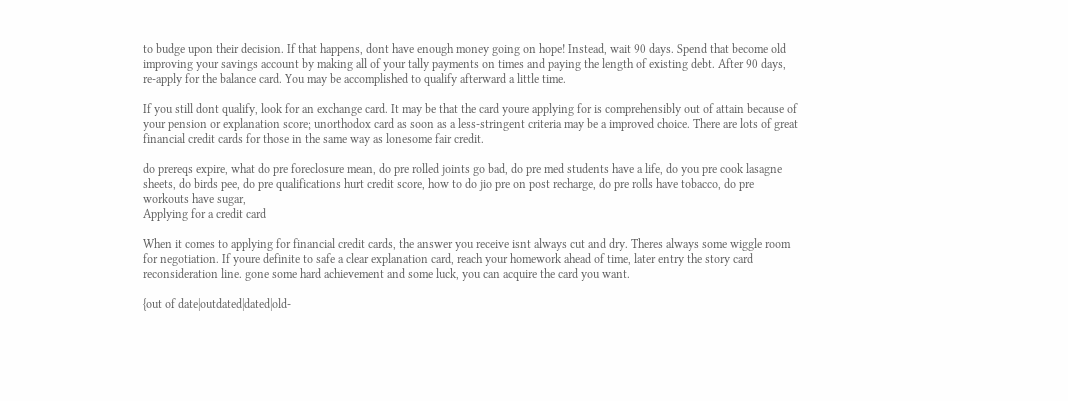to budge upon their decision. If that happens, dont have enough money going on hope! Instead, wait 90 days. Spend that become old improving your savings account by making all of your tally payments on times and paying the length of existing debt. After 90 days, re-apply for the balance card. You may be accomplished to qualify afterward a little time.

If you still dont qualify, look for an exchange card. It may be that the card youre applying for is comprehensibly out of attain because of your pension or explanation score; unorthodox card as soon as a less-stringent criteria may be a improved choice. There are lots of great financial credit cards for those in the same way as lonesome fair credit.

do prereqs expire, what do pre foreclosure mean, do pre rolled joints go bad, do pre med students have a life, do you pre cook lasagne sheets, do birds pee, do pre qualifications hurt credit score, how to do jio pre on post recharge, do pre rolls have tobacco, do pre workouts have sugar,
Applying for a credit card

When it comes to applying for financial credit cards, the answer you receive isnt always cut and dry. Theres always some wiggle room for negotiation. If youre definite to safe a clear explanation card, reach your homework ahead of time, later entry the story card reconsideration line. gone some hard achievement and some luck, you can acquire the card you want.

{out of date|outdated|dated|old-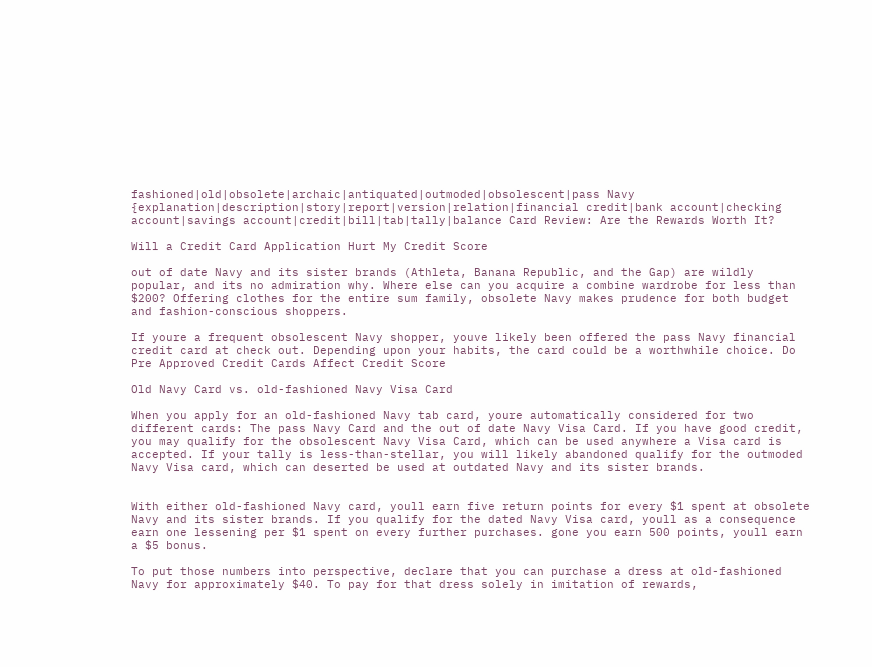fashioned|old|obsolete|archaic|antiquated|outmoded|obsolescent|pass Navy {explanation|description|story|report|version|relation|financial credit|bank account|checking account|savings account|credit|bill|tab|tally|balance Card Review: Are the Rewards Worth It?

Will a Credit Card Application Hurt My Credit Score

out of date Navy and its sister brands (Athleta, Banana Republic, and the Gap) are wildly popular, and its no admiration why. Where else can you acquire a combine wardrobe for less than $200? Offering clothes for the entire sum family, obsolete Navy makes prudence for both budget and fashion-conscious shoppers.

If youre a frequent obsolescent Navy shopper, youve likely been offered the pass Navy financial credit card at check out. Depending upon your habits, the card could be a worthwhile choice. Do Pre Approved Credit Cards Affect Credit Score

Old Navy Card vs. old-fashioned Navy Visa Card

When you apply for an old-fashioned Navy tab card, youre automatically considered for two different cards: The pass Navy Card and the out of date Navy Visa Card. If you have good credit, you may qualify for the obsolescent Navy Visa Card, which can be used anywhere a Visa card is accepted. If your tally is less-than-stellar, you will likely abandoned qualify for the outmoded Navy Visa card, which can deserted be used at outdated Navy and its sister brands.


With either old-fashioned Navy card, youll earn five return points for every $1 spent at obsolete Navy and its sister brands. If you qualify for the dated Navy Visa card, youll as a consequence earn one lessening per $1 spent on every further purchases. gone you earn 500 points, youll earn a $5 bonus.

To put those numbers into perspective, declare that you can purchase a dress at old-fashioned Navy for approximately $40. To pay for that dress solely in imitation of rewards,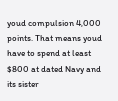youd compulsion 4,000 points. That means youd have to spend at least $800 at dated Navy and its sister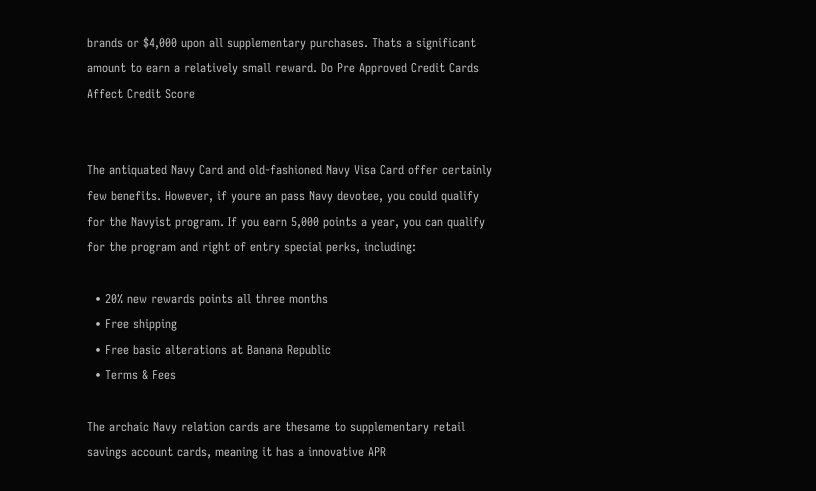brands or $4,000 upon all supplementary purchases. Thats a significant amount to earn a relatively small reward. Do Pre Approved Credit Cards Affect Credit Score


The antiquated Navy Card and old-fashioned Navy Visa Card offer certainly few benefits. However, if youre an pass Navy devotee, you could qualify for the Navyist program. If you earn 5,000 points a year, you can qualify for the program and right of entry special perks, including:

  • 20% new rewards points all three months
  • Free shipping
  • Free basic alterations at Banana Republic
  • Terms & Fees

The archaic Navy relation cards are thesame to supplementary retail savings account cards, meaning it has a innovative APR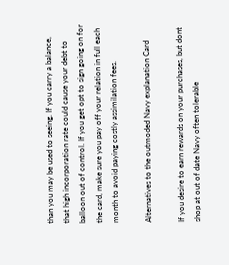than you may be used to seeing. If you carry a balance, that high incorporation rate could cause your debt to balloon out of control. If you get opt to sign going on for the card, make sure you pay off your relation in full each month to avoid paying costly assimilation fees.

Alternatives to the outmoded Navy explanation Card

If you desire to earn rewards on your purchases, but dont shop at out of date Navy often tolerable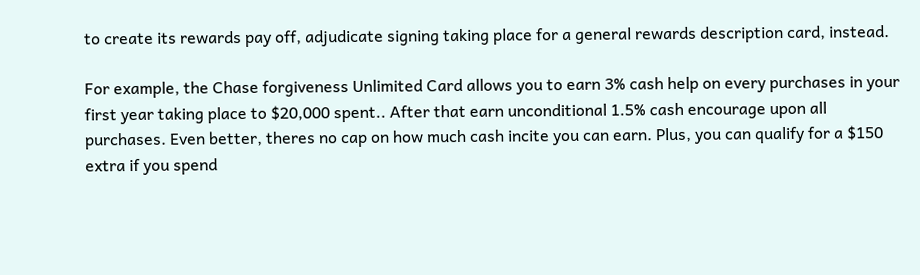to create its rewards pay off, adjudicate signing taking place for a general rewards description card, instead.

For example, the Chase forgiveness Unlimited Card allows you to earn 3% cash help on every purchases in your first year taking place to $20,000 spent.. After that earn unconditional 1.5% cash encourage upon all purchases. Even better, theres no cap on how much cash incite you can earn. Plus, you can qualify for a $150 extra if you spend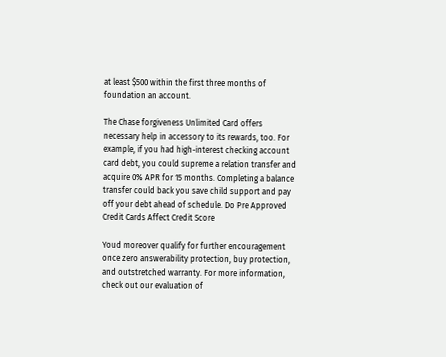at least $500 within the first three months of foundation an account.

The Chase forgiveness Unlimited Card offers necessary help in accessory to its rewards, too. For example, if you had high-interest checking account card debt, you could supreme a relation transfer and acquire 0% APR for 15 months. Completing a balance transfer could back you save child support and pay off your debt ahead of schedule. Do Pre Approved Credit Cards Affect Credit Score

Youd moreover qualify for further encouragement once zero answerability protection, buy protection, and outstretched warranty. For more information, check out our evaluation of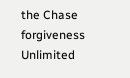the Chase forgiveness Unlimited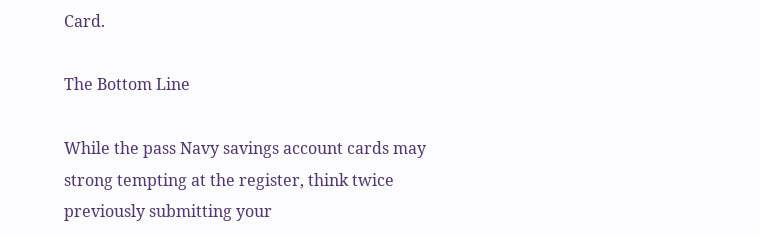Card.

The Bottom Line

While the pass Navy savings account cards may strong tempting at the register, think twice previously submitting your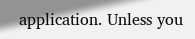application. Unless you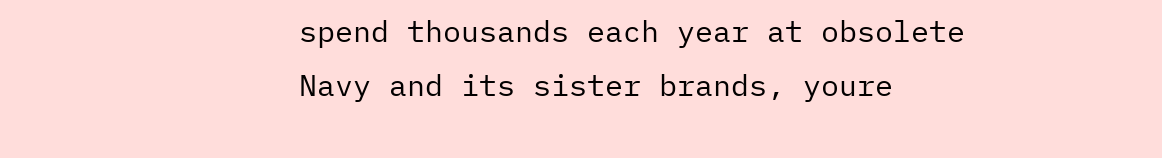spend thousands each year at obsolete Navy and its sister brands, youre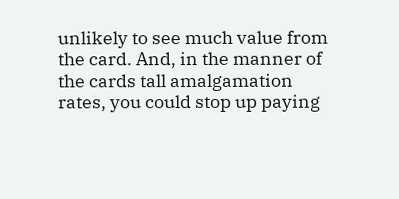unlikely to see much value from the card. And, in the manner of the cards tall amalgamation rates, you could stop up paying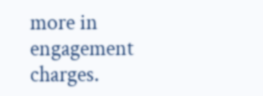more in engagement charges.